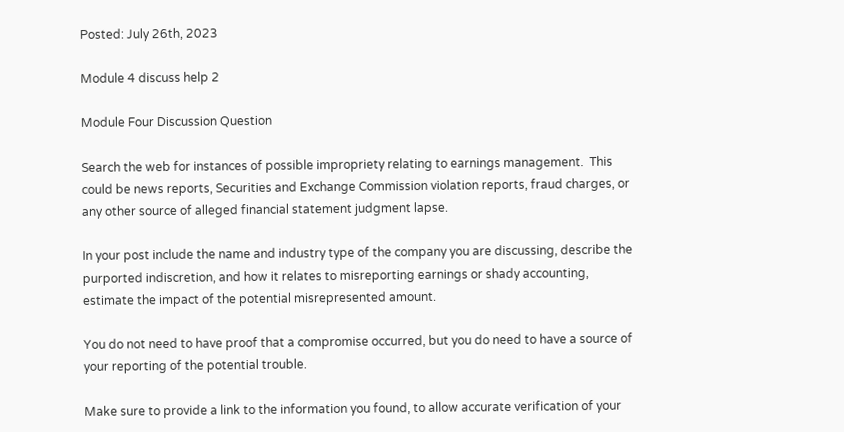Posted: July 26th, 2023

Module 4 discuss help 2

Module Four Discussion Question

Search the web for instances of possible impropriety relating to earnings management.  This could be news reports, Securities and Exchange Commission violation reports, fraud charges, or any other source of alleged financial statement judgment lapse.

In your post include the name and industry type of the company you are discussing, describe the purported indiscretion, and how it relates to misreporting earnings or shady accounting, estimate the impact of the potential misrepresented amount.

You do not need to have proof that a compromise occurred, but you do need to have a source of your reporting of the potential trouble.

Make sure to provide a link to the information you found, to allow accurate verification of your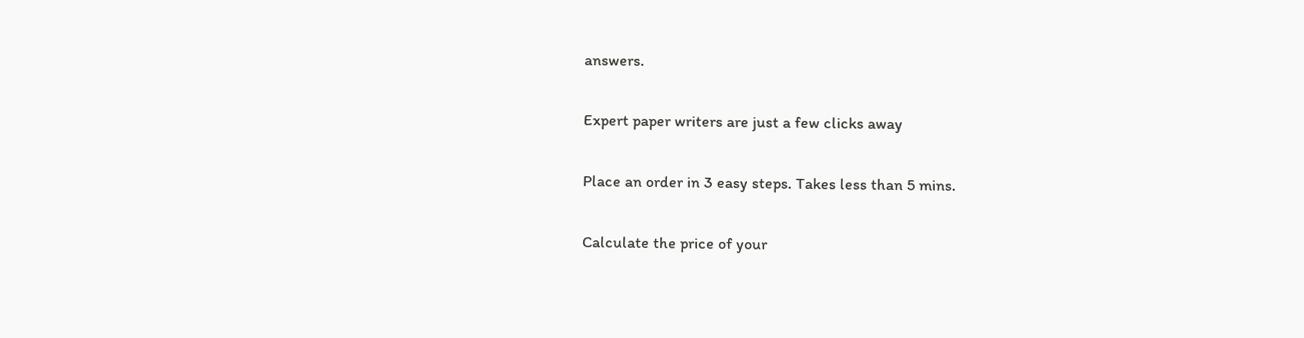answers.

Expert paper writers are just a few clicks away

Place an order in 3 easy steps. Takes less than 5 mins.

Calculate the price of your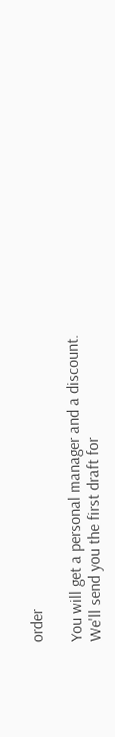order

You will get a personal manager and a discount.
We'll send you the first draft for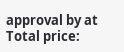approval by at
Total price: